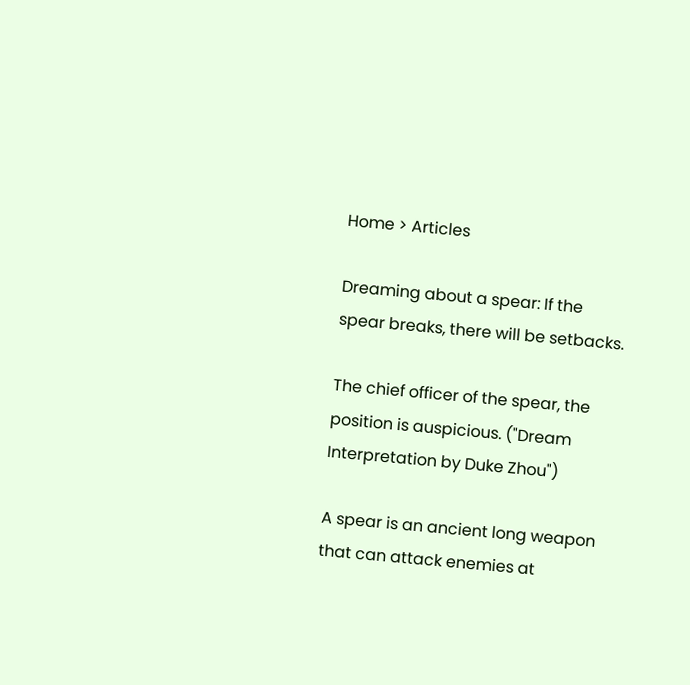Home > Articles

Dreaming about a spear: If the spear breaks, there will be setbacks.

The chief officer of the spear, the position is auspicious. ("Dream Interpretation by Duke Zhou")

A spear is an ancient long weapon that can attack enemies at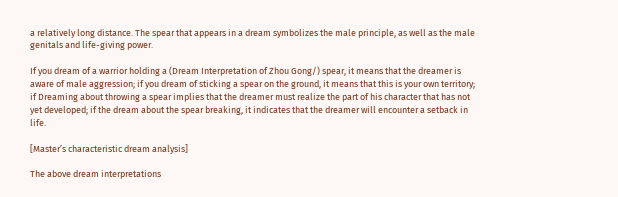a relatively long distance. The spear that appears in a dream symbolizes the male principle, as well as the male genitals and life-giving power.

If you dream of a warrior holding a (Dream Interpretation of Zhou Gong/) spear, it means that the dreamer is aware of male aggression; if you dream of sticking a spear on the ground, it means that this is your own territory; if Dreaming about throwing a spear implies that the dreamer must realize the part of his character that has not yet developed; if the dream about the spear breaking, it indicates that the dreamer will encounter a setback in life.

[Master’s characteristic dream analysis]

The above dream interpretations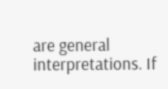are general interpretations. If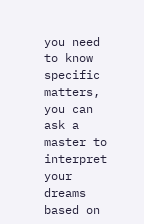you need to know specific matters, you can ask a master to interpret your dreams based on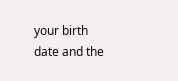your birth date and the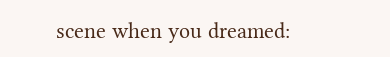scene when you dreamed: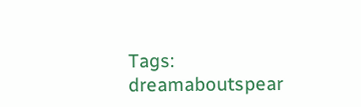Tags: dreamaboutspear